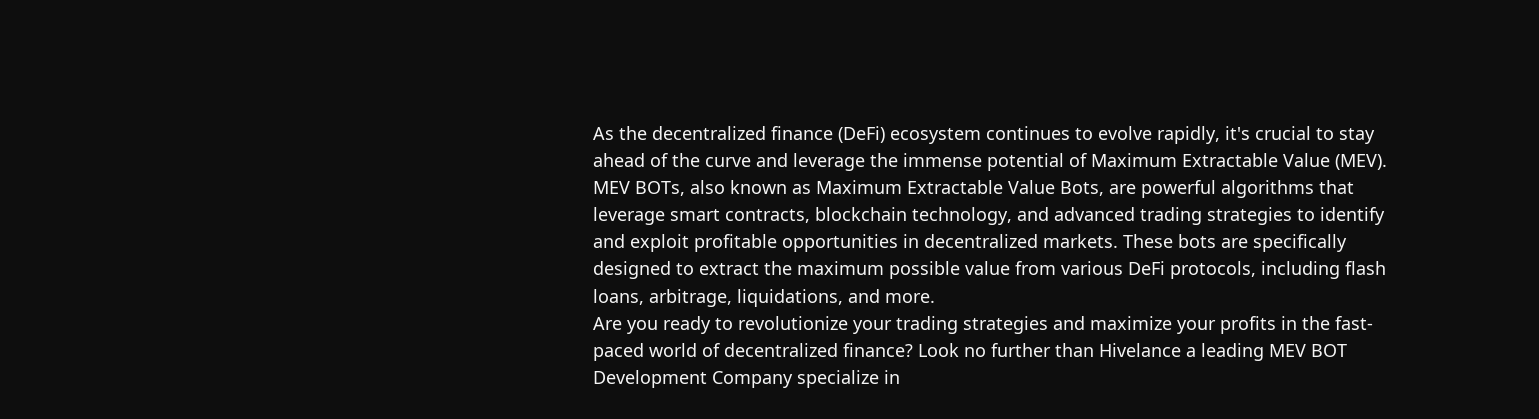As the decentralized finance (DeFi) ecosystem continues to evolve rapidly, it's crucial to stay ahead of the curve and leverage the immense potential of Maximum Extractable Value (MEV). MEV BOTs, also known as Maximum Extractable Value Bots, are powerful algorithms that leverage smart contracts, blockchain technology, and advanced trading strategies to identify and exploit profitable opportunities in decentralized markets. These bots are specifically designed to extract the maximum possible value from various DeFi protocols, including flash loans, arbitrage, liquidations, and more.
Are you ready to revolutionize your trading strategies and maximize your profits in the fast-paced world of decentralized finance? Look no further than Hivelance a leading MEV BOT Development Company specialize in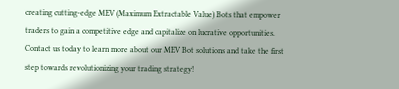creating cutting-edge MEV (Maximum Extractable Value) Bots that empower traders to gain a competitive edge and capitalize on lucrative opportunities.
Contact us today to learn more about our MEV Bot solutions and take the first step towards revolutionizing your trading strategy!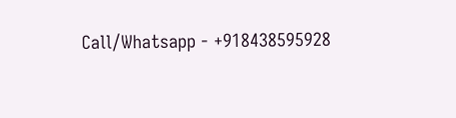Call/Whatsapp - +918438595928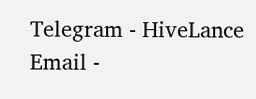Telegram - HiveLance
Email -